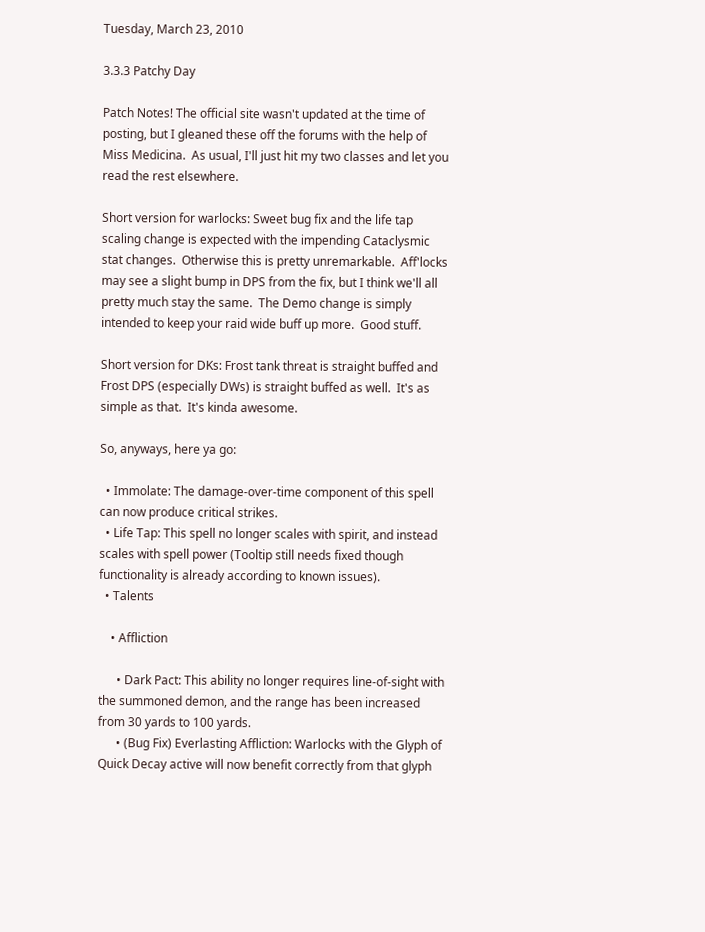Tuesday, March 23, 2010

3.3.3 Patchy Day

Patch Notes! The official site wasn't updated at the time of posting, but I gleaned these off the forums with the help of Miss Medicina.  As usual, I'll just hit my two classes and let you read the rest elsewhere.

Short version for warlocks: Sweet bug fix and the life tap scaling change is expected with the impending Cataclysmic stat changes.  Otherwise this is pretty unremarkable.  Aff'locks may see a slight bump in DPS from the fix, but I think we'll all pretty much stay the same.  The Demo change is simply intended to keep your raid wide buff up more.  Good stuff.

Short version for DKs: Frost tank threat is straight buffed and Frost DPS (especially DWs) is straight buffed as well.  It's as simple as that.  It's kinda awesome.

So, anyways, here ya go:

  • Immolate: The damage-over-time component of this spell can now produce critical strikes.
  • Life Tap: This spell no longer scales with spirit, and instead scales with spell power (Tooltip still needs fixed though functionality is already according to known issues).
  • Talents

    • Affliction

      • Dark Pact: This ability no longer requires line-of-sight with the summoned demon, and the range has been increased from 30 yards to 100 yards.
      • (Bug Fix) Everlasting Affliction: Warlocks with the Glyph of Quick Decay active will now benefit correctly from that glyph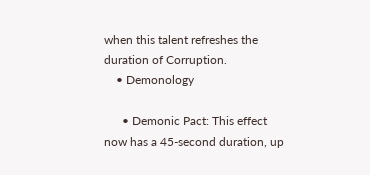when this talent refreshes the duration of Corruption.
    • Demonology

      • Demonic Pact: This effect now has a 45-second duration, up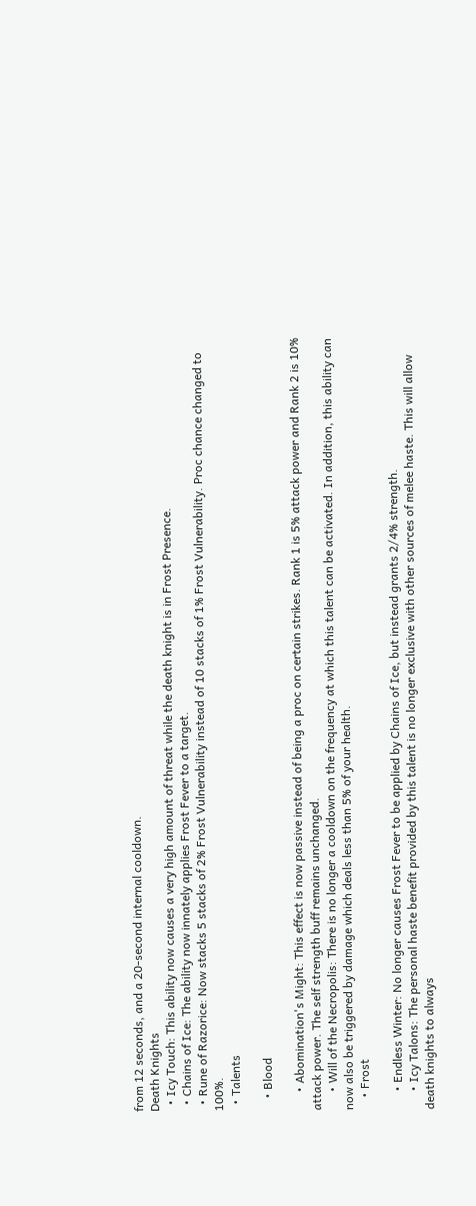from 12 seconds, and a 20-second internal cooldown.
Death Knights
  • Icy Touch: This ability now causes a very high amount of threat while the death knight is in Frost Presence.
  • Chains of Ice: The ability now innately applies Frost Fever to a target.
  • Rune of Razorice: Now stacks 5 stacks of 2% Frost Vulnerability instead of 10 stacks of 1% Frost Vulnerability. Proc chance changed to 100%.
  • Talents

    • Blood

      • Abomination's Might: This effect is now passive instead of being a proc on certain strikes. Rank 1 is 5% attack power and Rank 2 is 10% attack power. The self strength buff remains unchanged.
      • Will of the Necropolis: There is no longer a cooldown on the frequency at which this talent can be activated. In addition, this ability can now also be triggered by damage which deals less than 5% of your health.
    • Frost

      • Endless Winter: No longer causes Frost Fever to be applied by Chains of Ice, but instead grants 2/4% strength.
      • Icy Talons: The personal haste benefit provided by this talent is no longer exclusive with other sources of melee haste. This will allow death knights to always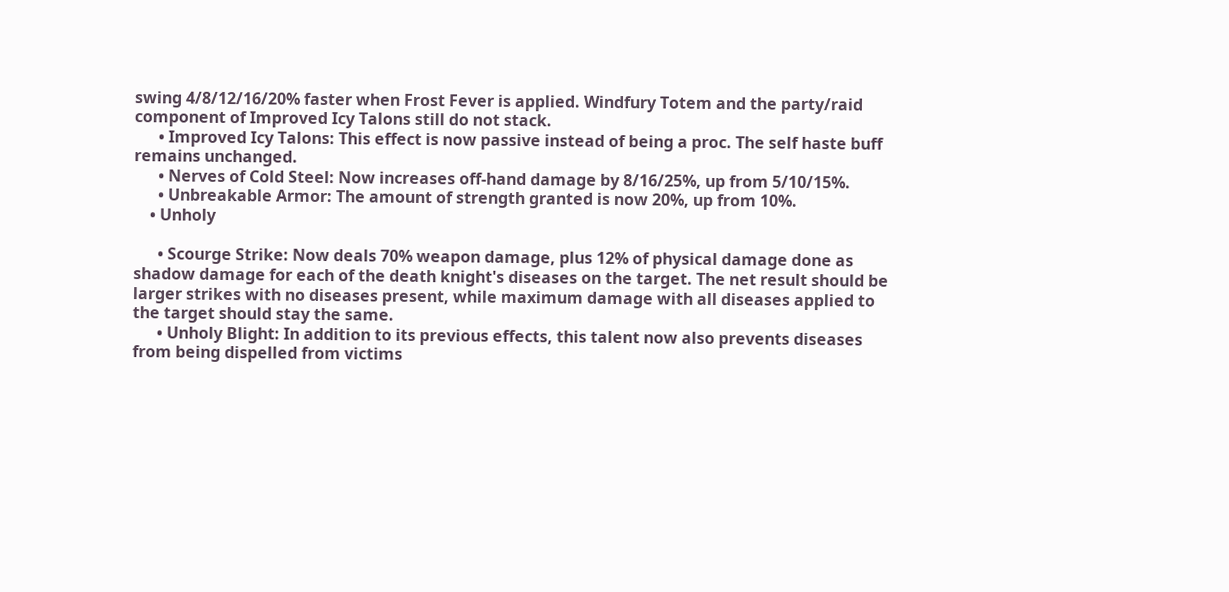swing 4/8/12/16/20% faster when Frost Fever is applied. Windfury Totem and the party/raid component of Improved Icy Talons still do not stack.
      • Improved Icy Talons: This effect is now passive instead of being a proc. The self haste buff remains unchanged.
      • Nerves of Cold Steel: Now increases off-hand damage by 8/16/25%, up from 5/10/15%.
      • Unbreakable Armor: The amount of strength granted is now 20%, up from 10%.
    • Unholy

      • Scourge Strike: Now deals 70% weapon damage, plus 12% of physical damage done as shadow damage for each of the death knight's diseases on the target. The net result should be larger strikes with no diseases present, while maximum damage with all diseases applied to the target should stay the same.
      • Unholy Blight: In addition to its previous effects, this talent now also prevents diseases from being dispelled from victims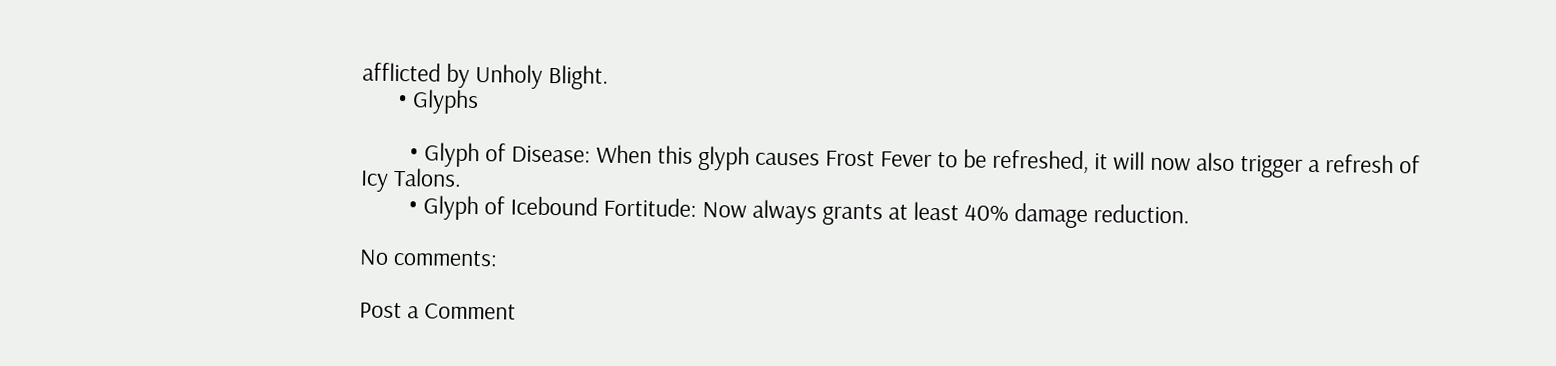afflicted by Unholy Blight.
      • Glyphs

        • Glyph of Disease: When this glyph causes Frost Fever to be refreshed, it will now also trigger a refresh of Icy Talons.
        • Glyph of Icebound Fortitude: Now always grants at least 40% damage reduction.

No comments:

Post a Comment